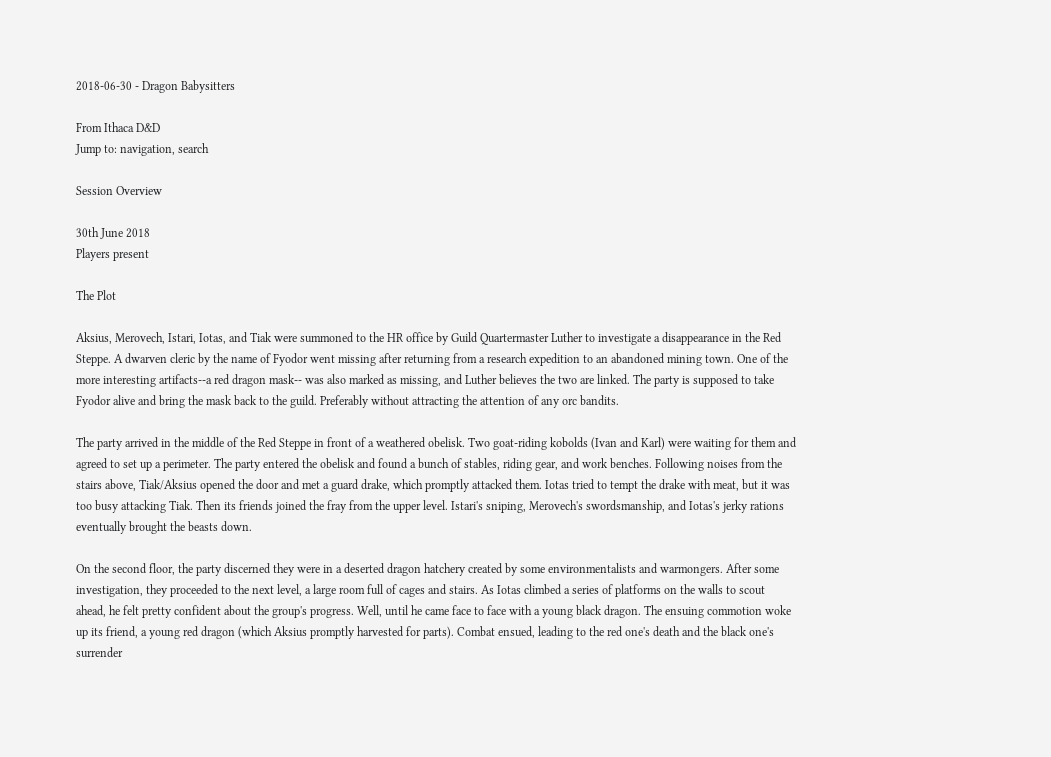2018-06-30 - Dragon Babysitters

From Ithaca D&D
Jump to: navigation, search

Session Overview

30th June 2018
Players present

The Plot

Aksius, Merovech, Istari, Iotas, and Tiak were summoned to the HR office by Guild Quartermaster Luther to investigate a disappearance in the Red Steppe. A dwarven cleric by the name of Fyodor went missing after returning from a research expedition to an abandoned mining town. One of the more interesting artifacts--a red dragon mask-- was also marked as missing, and Luther believes the two are linked. The party is supposed to take Fyodor alive and bring the mask back to the guild. Preferably without attracting the attention of any orc bandits.

The party arrived in the middle of the Red Steppe in front of a weathered obelisk. Two goat-riding kobolds (Ivan and Karl) were waiting for them and agreed to set up a perimeter. The party entered the obelisk and found a bunch of stables, riding gear, and work benches. Following noises from the stairs above, Tiak/Aksius opened the door and met a guard drake, which promptly attacked them. Iotas tried to tempt the drake with meat, but it was too busy attacking Tiak. Then its friends joined the fray from the upper level. Istari's sniping, Merovech's swordsmanship, and Iotas's jerky rations eventually brought the beasts down.

On the second floor, the party discerned they were in a deserted dragon hatchery created by some environmentalists and warmongers. After some investigation, they proceeded to the next level, a large room full of cages and stairs. As Iotas climbed a series of platforms on the walls to scout ahead, he felt pretty confident about the group's progress. Well, until he came face to face with a young black dragon. The ensuing commotion woke up its friend, a young red dragon (which Aksius promptly harvested for parts). Combat ensued, leading to the red one's death and the black one's surrender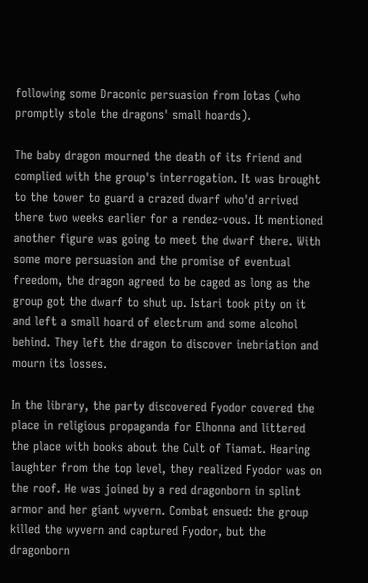following some Draconic persuasion from Iotas (who promptly stole the dragons' small hoards).

The baby dragon mourned the death of its friend and complied with the group's interrogation. It was brought to the tower to guard a crazed dwarf who'd arrived there two weeks earlier for a rendez-vous. It mentioned another figure was going to meet the dwarf there. With some more persuasion and the promise of eventual freedom, the dragon agreed to be caged as long as the group got the dwarf to shut up. Istari took pity on it and left a small hoard of electrum and some alcohol behind. They left the dragon to discover inebriation and mourn its losses.

In the library, the party discovered Fyodor covered the place in religious propaganda for Elhonna and littered the place with books about the Cult of Tiamat. Hearing laughter from the top level, they realized Fyodor was on the roof. He was joined by a red dragonborn in splint armor and her giant wyvern. Combat ensued: the group killed the wyvern and captured Fyodor, but the dragonborn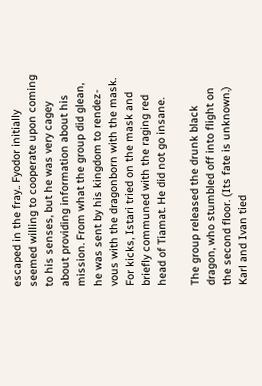escaped in the fray.. Fyodor initially seemed willing to cooperate upon coming to his senses, but he was very cagey about providing information about his mission. From what the group did glean, he was sent by his kingdom to rendez-vous with the dragonborn with the mask. For kicks, Istari tried on the mask and briefly communed with the raging red head of Tiamat. He did not go insane.

The group released the drunk black dragon, who stumbled off into flight on the second floor. (Its fate is unknown.) Karl and Ivan tied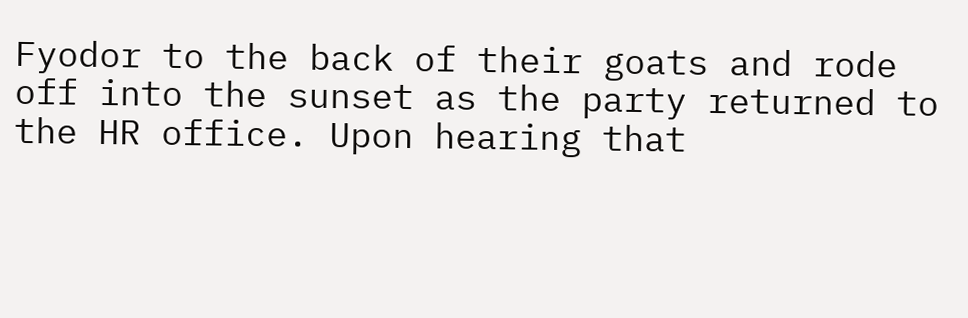Fyodor to the back of their goats and rode off into the sunset as the party returned to the HR office. Upon hearing that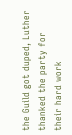the Guild got duped, Luther thanked the party for their hard work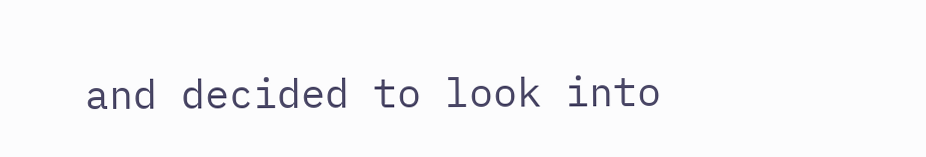and decided to look into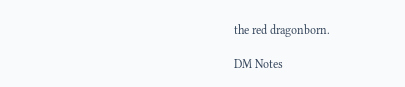the red dragonborn.

DM Notes